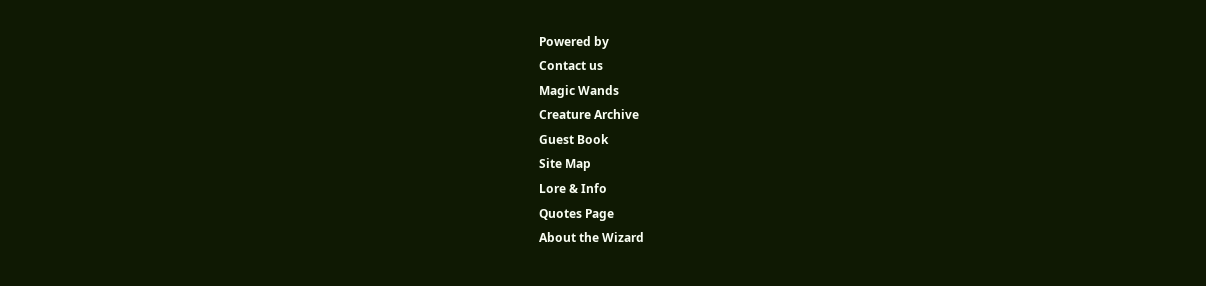Powered by
Contact us
Magic Wands
Creature Archive
Guest Book
Site Map
Lore & Info
Quotes Page
About the Wizard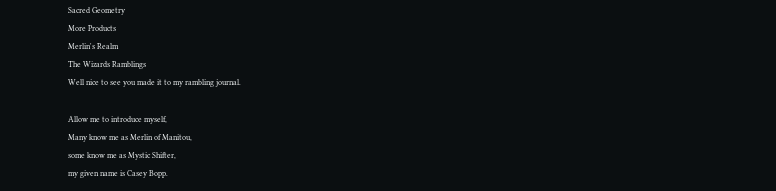Sacred Geometry
More Products
Merlin's Realm
The Wizards Ramblings
Well nice to see you made it to my rambling journal.

Allow me to introduce myself,
Many know me as Merlin of Manitou,
some know me as Mystic Shifter,
my given name is Casey Bopp.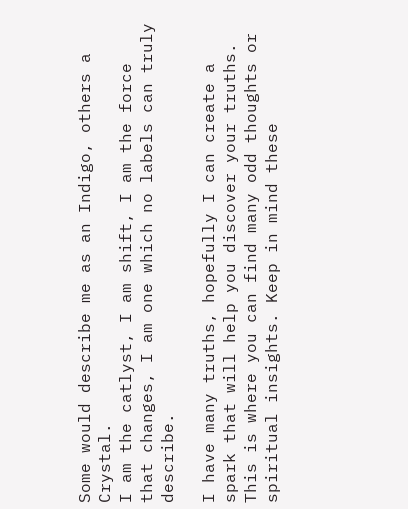Some would describe me as an Indigo, others a Crystal.
I am the catlyst, I am shift, I am the force that changes, I am one which no labels can truly describe.

I have many truths, hopefully I can create a spark that will help you discover your truths. This is where you can find many odd thoughts or spiritual insights. Keep in mind these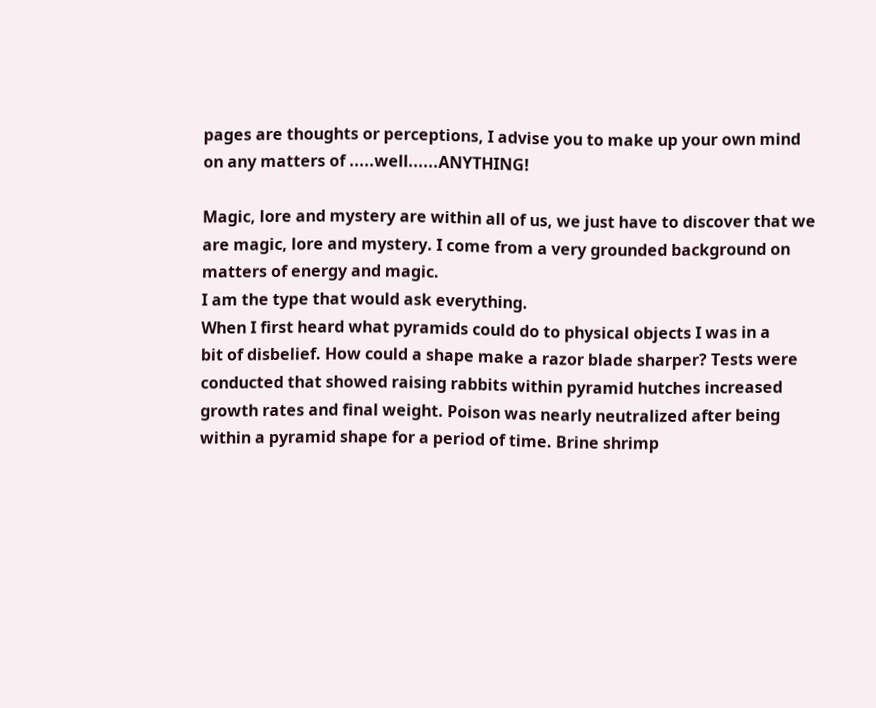pages are thoughts or perceptions, I advise you to make up your own mind on any matters of .....well......ANYTHING!

Magic, lore and mystery are within all of us, we just have to discover that we are magic, lore and mystery. I come from a very grounded background on matters of energy and magic.
I am the type that would ask everything.
When I first heard what pyramids could do to physical objects I was in a
bit of disbelief. How could a shape make a razor blade sharper? Tests were conducted that showed raising rabbits within pyramid hutches increased growth rates and final weight. Poison was nearly neutralized after being within a pyramid shape for a period of time. Brine shrimp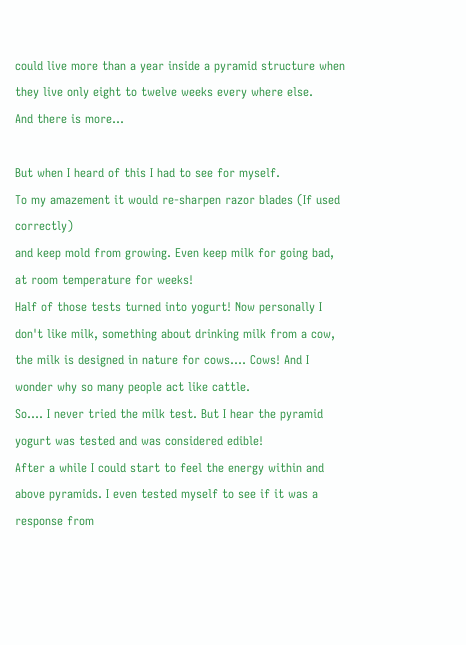could live more than a year inside a pyramid structure when they live only eight to twelve weeks every where else.
And there is more...

But when I heard of this I had to see for myself.
To my amazement it would re-sharpen razor blades (If used correctly)
and keep mold from growing. Even keep milk for going bad, at room temperature for weeks!
Half of those tests turned into yogurt! Now personally I don't like milk, something about drinking milk from a cow, the milk is designed in nature for cows.... Cows! And I wonder why so many people act like cattle.
So.... I never tried the milk test. But I hear the pyramid yogurt was tested and was considered edible!
After a while I could start to feel the energy within and above pyramids. I even tested myself to see if it was a response from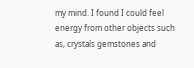my mind. I found I could feel energy from other objects such as, crystals gemstones and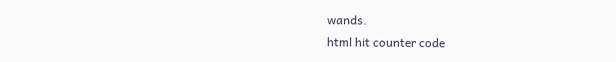wands.
html hit counter code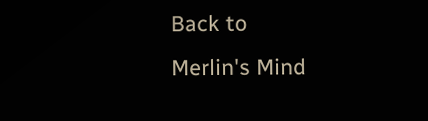Back to
Merlin's Mind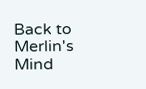Back to
Merlin's Mind